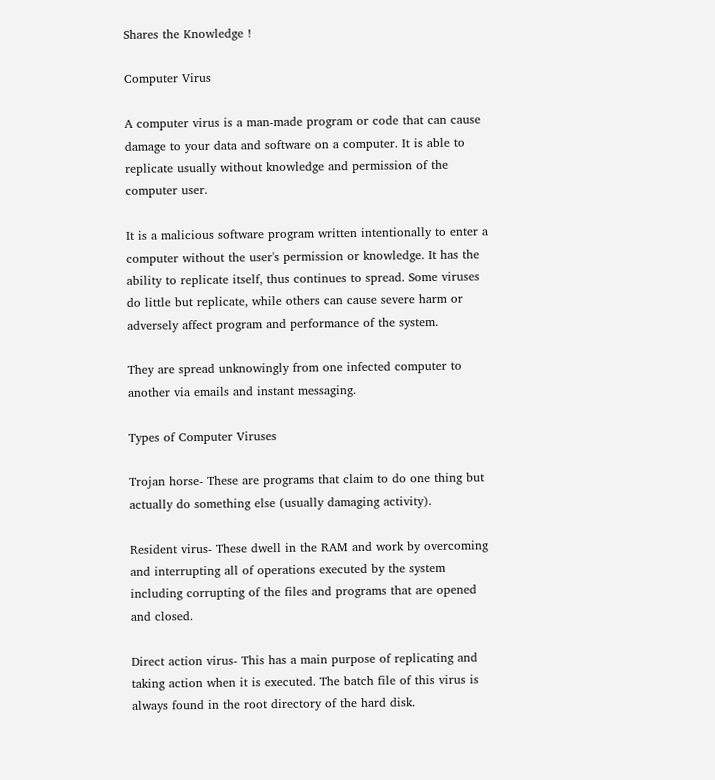Shares the Knowledge !

Computer Virus

A computer virus is a man-made program or code that can cause damage to your data and software on a computer. It is able to replicate usually without knowledge and permission of the computer user.

It is a malicious software program written intentionally to enter a computer without the user's permission or knowledge. It has the ability to replicate itself, thus continues to spread. Some viruses do little but replicate, while others can cause severe harm or adversely affect program and performance of the system.

They are spread unknowingly from one infected computer to another via emails and instant messaging.

Types of Computer Viruses

Trojan horse- These are programs that claim to do one thing but actually do something else (usually damaging activity).

Resident virus- These dwell in the RAM and work by overcoming and interrupting all of operations executed by the system including corrupting of the files and programs that are opened and closed.

Direct action virus- This has a main purpose of replicating and taking action when it is executed. The batch file of this virus is always found in the root directory of the hard disk.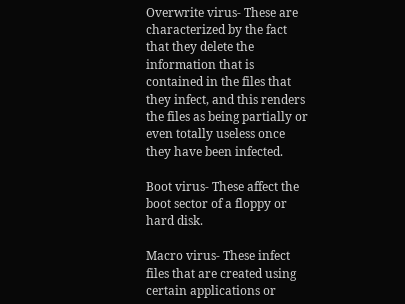Overwrite virus- These are characterized by the fact that they delete the information that is contained in the files that they infect, and this renders the files as being partially or even totally useless once they have been infected.

Boot virus- These affect the boot sector of a floppy or hard disk.

Macro virus- These infect files that are created using certain applications or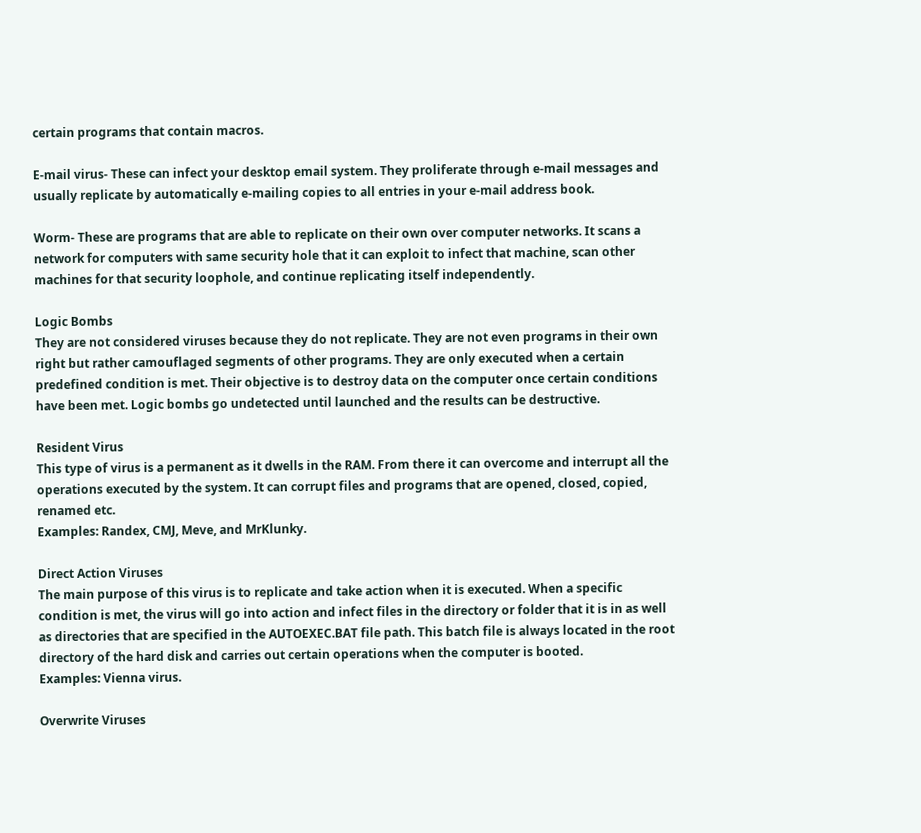certain programs that contain macros.

E-mail virus- These can infect your desktop email system. They proliferate through e-mail messages and usually replicate by automatically e-mailing copies to all entries in your e-mail address book.

Worm- These are programs that are able to replicate on their own over computer networks. It scans a network for computers with same security hole that it can exploit to infect that machine, scan other machines for that security loophole, and continue replicating itself independently.

Logic Bombs
They are not considered viruses because they do not replicate. They are not even programs in their own right but rather camouflaged segments of other programs. They are only executed when a certain predefined condition is met. Their objective is to destroy data on the computer once certain conditions have been met. Logic bombs go undetected until launched and the results can be destructive.

Resident Virus
This type of virus is a permanent as it dwells in the RAM. From there it can overcome and interrupt all the operations executed by the system. It can corrupt files and programs that are opened, closed, copied, renamed etc.
Examples: Randex, CMJ, Meve, and MrKlunky.

Direct Action Viruses
The main purpose of this virus is to replicate and take action when it is executed. When a specific condition is met, the virus will go into action and infect files in the directory or folder that it is in as well as directories that are specified in the AUTOEXEC.BAT file path. This batch file is always located in the root directory of the hard disk and carries out certain operations when the computer is booted.
Examples: Vienna virus.

Overwrite Viruses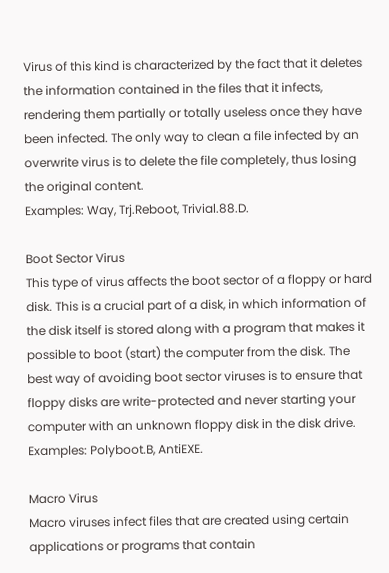Virus of this kind is characterized by the fact that it deletes the information contained in the files that it infects, rendering them partially or totally useless once they have been infected. The only way to clean a file infected by an overwrite virus is to delete the file completely, thus losing the original content.
Examples: Way, Trj.Reboot, Trivial.88.D.

Boot Sector Virus
This type of virus affects the boot sector of a floppy or hard disk. This is a crucial part of a disk, in which information of the disk itself is stored along with a program that makes it possible to boot (start) the computer from the disk. The best way of avoiding boot sector viruses is to ensure that floppy disks are write-protected and never starting your computer with an unknown floppy disk in the disk drive. Examples: Polyboot.B, AntiEXE.

Macro Virus
Macro viruses infect files that are created using certain applications or programs that contain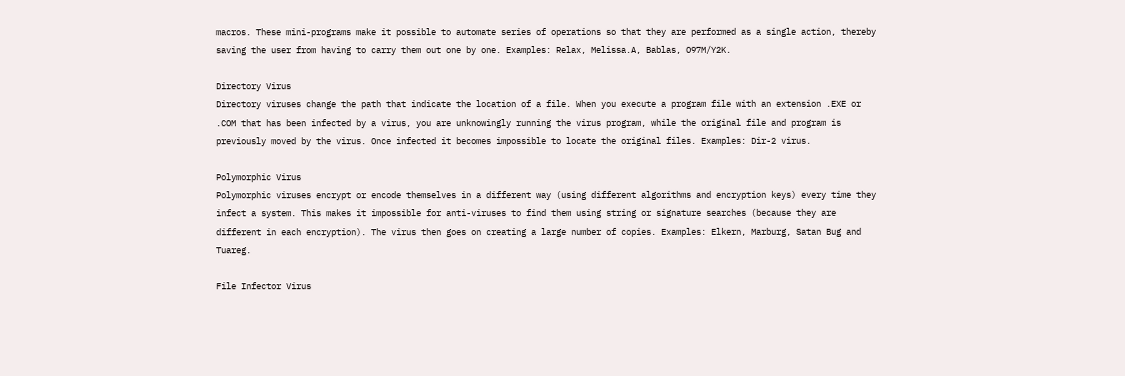macros. These mini-programs make it possible to automate series of operations so that they are performed as a single action, thereby saving the user from having to carry them out one by one. Examples: Relax, Melissa.A, Bablas, O97M/Y2K.

Directory Virus
Directory viruses change the path that indicate the location of a file. When you execute a program file with an extension .EXE or .COM that has been infected by a virus, you are unknowingly running the virus program, while the original file and program is previously moved by the virus. Once infected it becomes impossible to locate the original files. Examples: Dir-2 virus.

Polymorphic Virus
Polymorphic viruses encrypt or encode themselves in a different way (using different algorithms and encryption keys) every time they infect a system. This makes it impossible for anti-viruses to find them using string or signature searches (because they are different in each encryption). The virus then goes on creating a large number of copies. Examples: Elkern, Marburg, Satan Bug and Tuareg.

File Infector Virus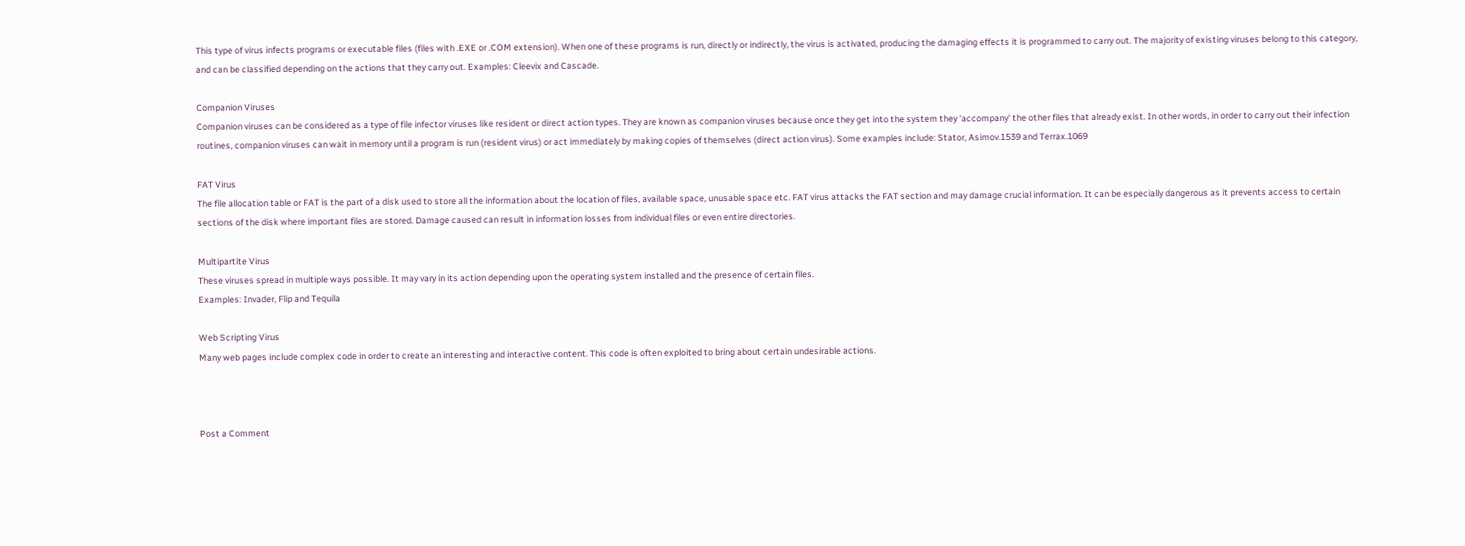This type of virus infects programs or executable files (files with .EXE or .COM extension). When one of these programs is run, directly or indirectly, the virus is activated, producing the damaging effects it is programmed to carry out. The majority of existing viruses belong to this category, and can be classified depending on the actions that they carry out. Examples: Cleevix and Cascade.

Companion Viruses
Companion viruses can be considered as a type of file infector viruses like resident or direct action types. They are known as companion viruses because once they get into the system they 'accompany' the other files that already exist. In other words, in order to carry out their infection routines, companion viruses can wait in memory until a program is run (resident virus) or act immediately by making copies of themselves (direct action virus). Some examples include: Stator, Asimov.1539 and Terrax.1069

FAT Virus
The file allocation table or FAT is the part of a disk used to store all the information about the location of files, available space, unusable space etc. FAT virus attacks the FAT section and may damage crucial information. It can be especially dangerous as it prevents access to certain sections of the disk where important files are stored. Damage caused can result in information losses from individual files or even entire directories.

Multipartite Virus
These viruses spread in multiple ways possible. It may vary in its action depending upon the operating system installed and the presence of certain files.
Examples: Invader, Flip and Tequila

Web Scripting Virus
Many web pages include complex code in order to create an interesting and interactive content. This code is often exploited to bring about certain undesirable actions.



Post a Comment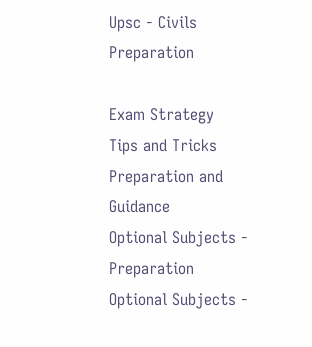Upsc - Civils Preparation

Exam Strategy
Tips and Tricks
Preparation and Guidance
Optional Subjects - Preparation
Optional Subjects -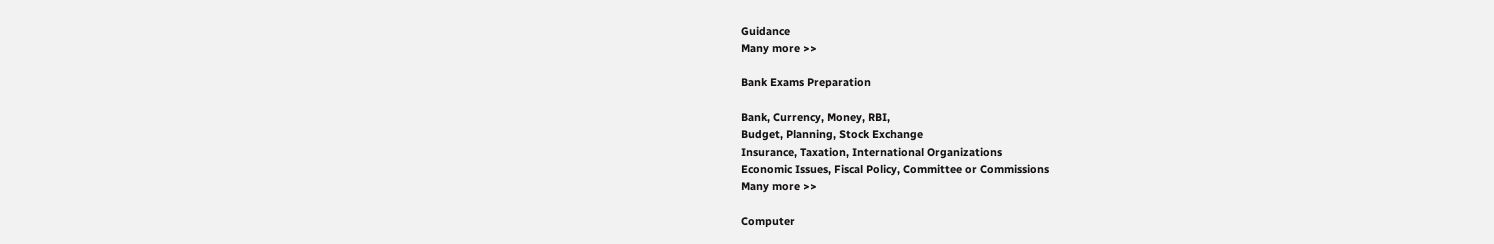Guidance
Many more >>

Bank Exams Preparation

Bank, Currency, Money, RBI,
Budget, Planning, Stock Exchange
Insurance, Taxation, International Organizations
Economic Issues, Fiscal Policy, Committee or Commissions
Many more >>

Computer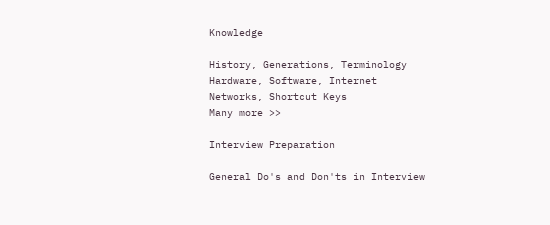Knowledge

History, Generations, Terminology
Hardware, Software, Internet
Networks, Shortcut Keys
Many more >>

Interview Preparation

General Do's and Don'ts in Interview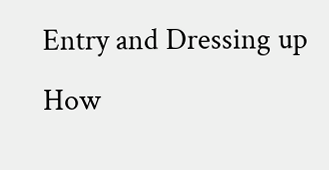Entry and Dressing up
How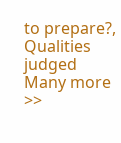to prepare?, Qualities judged
Many more >>